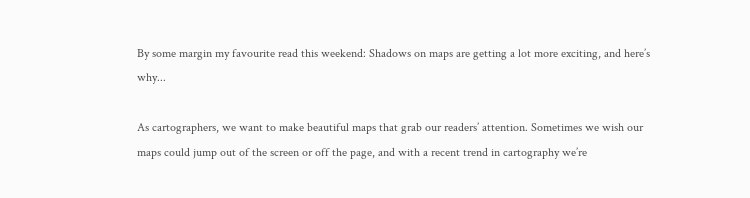By some margin my favourite read this weekend: Shadows on maps are getting a lot more exciting, and here’s why...

As cartographers, we want to make beautiful maps that grab our readers’ attention. Sometimes we wish our maps could jump out of the screen or off the page, and with a recent trend in cartography we’re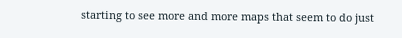starting to see more and more maps that seem to do just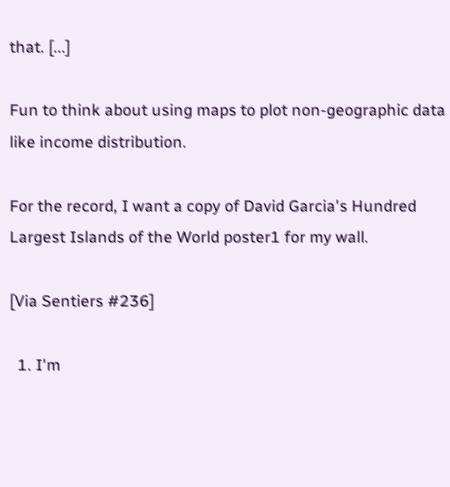that. [...]

Fun to think about using maps to plot non-geographic data like income distribution.

For the record, I want a copy of David Garcia's Hundred Largest Islands of the World poster1 for my wall.

[Via Sentiers #236]

  1. I'm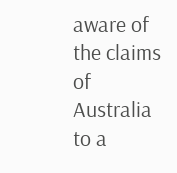aware of the claims of Australia to a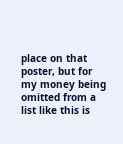place on that poster, but for my money being omitted from a list like this is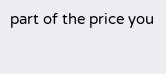part of the price you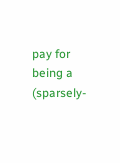pay for being a (sparsely-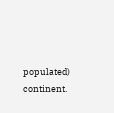populated) continent.